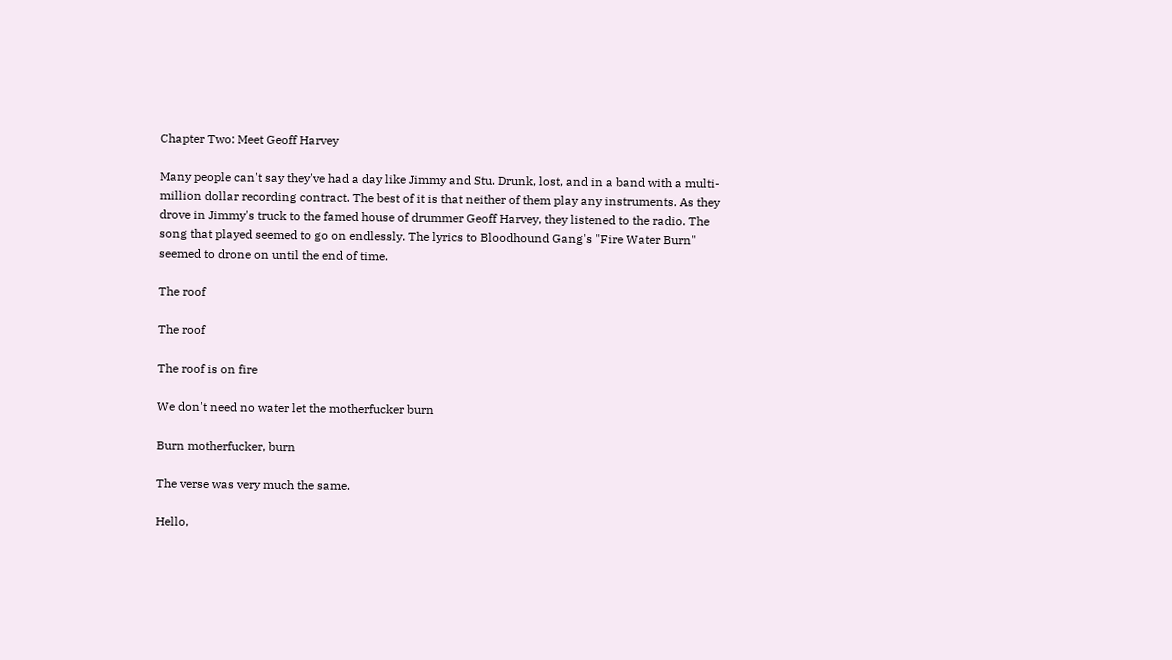Chapter Two: Meet Geoff Harvey

Many people can't say they've had a day like Jimmy and Stu. Drunk, lost, and in a band with a multi-million dollar recording contract. The best of it is that neither of them play any instruments. As they drove in Jimmy's truck to the famed house of drummer Geoff Harvey, they listened to the radio. The song that played seemed to go on endlessly. The lyrics to Bloodhound Gang's "Fire Water Burn" seemed to drone on until the end of time.

The roof

The roof

The roof is on fire

We don't need no water let the motherfucker burn

Burn motherfucker, burn

The verse was very much the same.

Hello,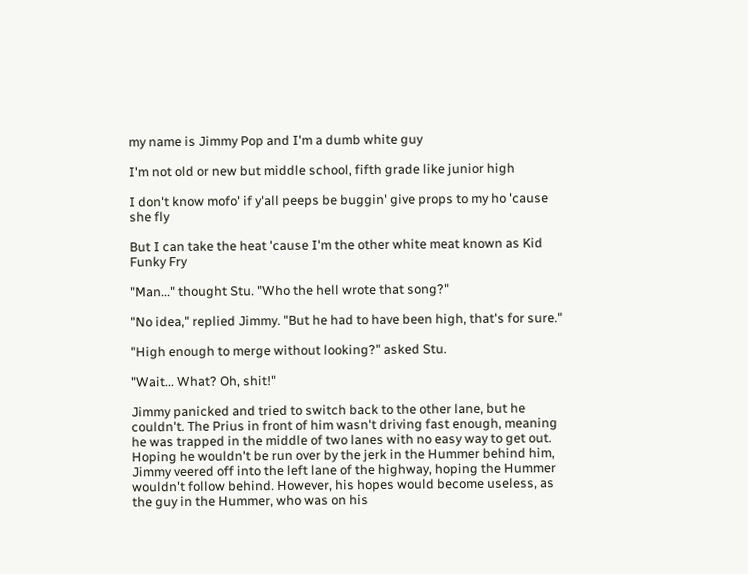my name is Jimmy Pop and I'm a dumb white guy

I'm not old or new but middle school, fifth grade like junior high

I don't know mofo' if y'all peeps be buggin' give props to my ho 'cause she fly

But I can take the heat 'cause I'm the other white meat known as Kid Funky Fry

"Man..." thought Stu. "Who the hell wrote that song?"

"No idea," replied Jimmy. "But he had to have been high, that's for sure."

"High enough to merge without looking?" asked Stu.

"Wait... What? Oh, shit!"

Jimmy panicked and tried to switch back to the other lane, but he couldn't. The Prius in front of him wasn't driving fast enough, meaning he was trapped in the middle of two lanes with no easy way to get out. Hoping he wouldn't be run over by the jerk in the Hummer behind him, Jimmy veered off into the left lane of the highway, hoping the Hummer wouldn't follow behind. However, his hopes would become useless, as the guy in the Hummer, who was on his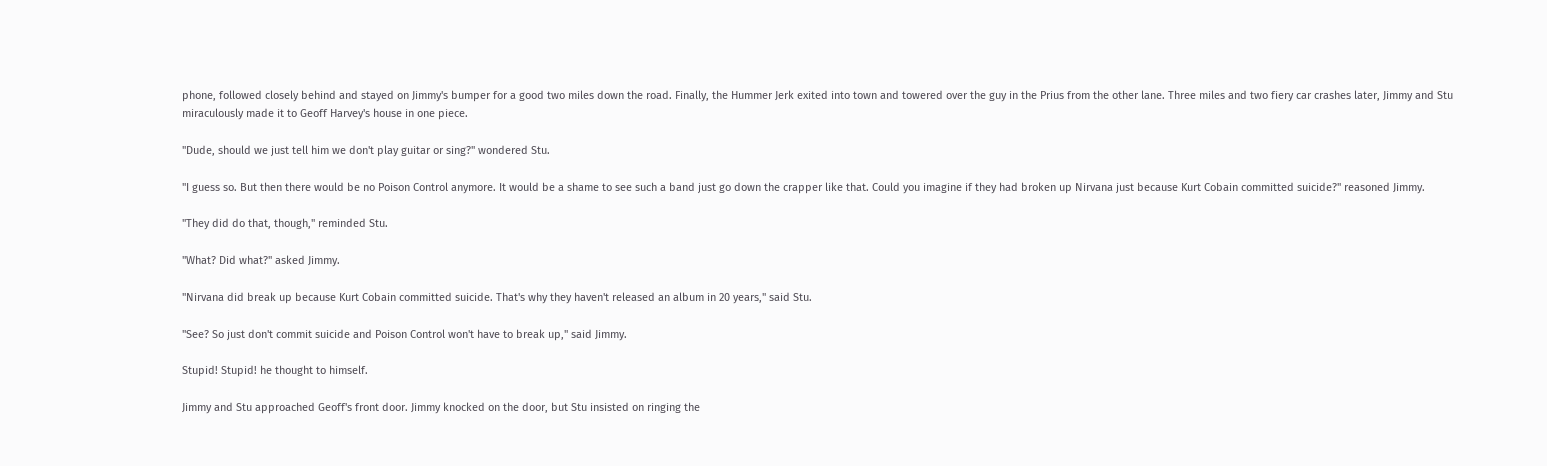phone, followed closely behind and stayed on Jimmy's bumper for a good two miles down the road. Finally, the Hummer Jerk exited into town and towered over the guy in the Prius from the other lane. Three miles and two fiery car crashes later, Jimmy and Stu miraculously made it to Geoff Harvey's house in one piece.

"Dude, should we just tell him we don't play guitar or sing?" wondered Stu.

"I guess so. But then there would be no Poison Control anymore. It would be a shame to see such a band just go down the crapper like that. Could you imagine if they had broken up Nirvana just because Kurt Cobain committed suicide?" reasoned Jimmy.

"They did do that, though," reminded Stu.

"What? Did what?" asked Jimmy.

"Nirvana did break up because Kurt Cobain committed suicide. That's why they haven't released an album in 20 years," said Stu.

"See? So just don't commit suicide and Poison Control won't have to break up," said Jimmy.

Stupid! Stupid! he thought to himself.

Jimmy and Stu approached Geoff's front door. Jimmy knocked on the door, but Stu insisted on ringing the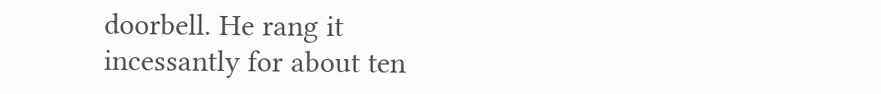doorbell. He rang it incessantly for about ten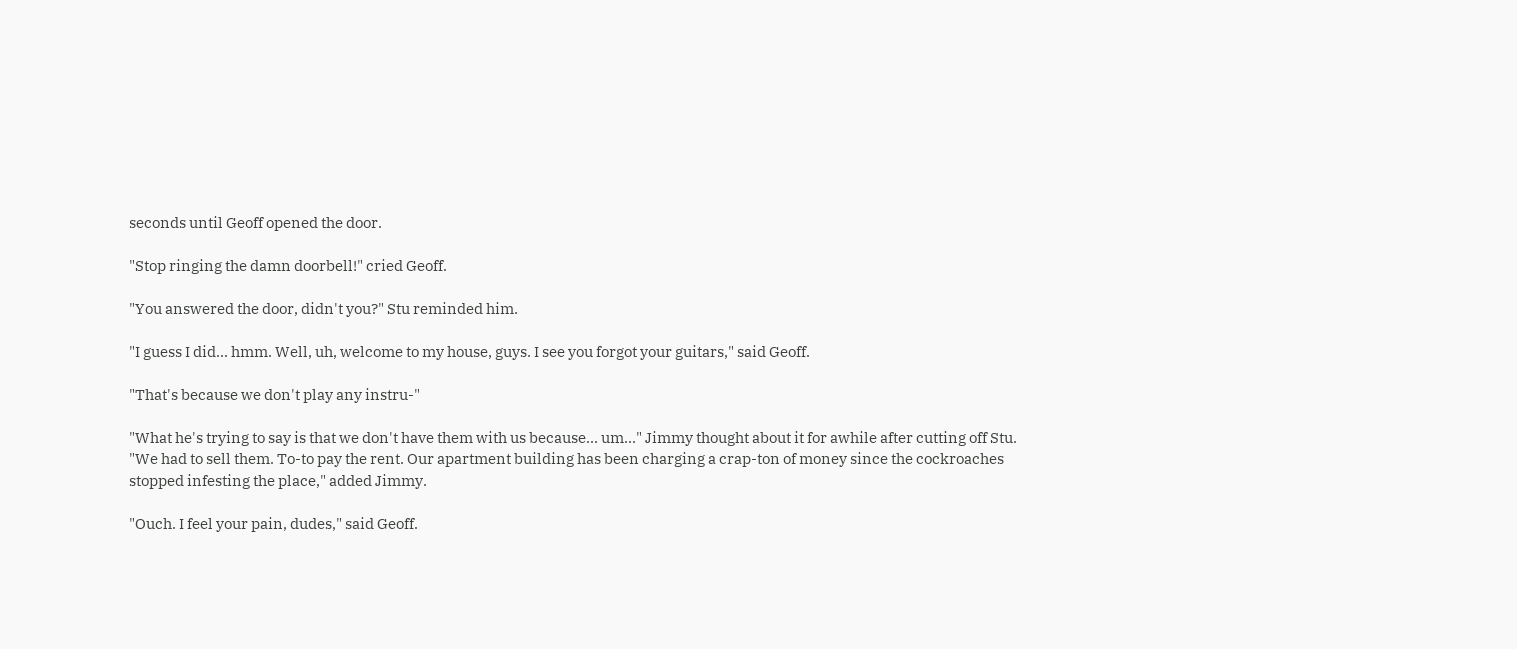seconds until Geoff opened the door.

"Stop ringing the damn doorbell!" cried Geoff.

"You answered the door, didn't you?" Stu reminded him.

"I guess I did... hmm. Well, uh, welcome to my house, guys. I see you forgot your guitars," said Geoff.

"That's because we don't play any instru-"

"What he's trying to say is that we don't have them with us because... um..." Jimmy thought about it for awhile after cutting off Stu. "We had to sell them. To-to pay the rent. Our apartment building has been charging a crap-ton of money since the cockroaches stopped infesting the place," added Jimmy.

"Ouch. I feel your pain, dudes," said Geoff.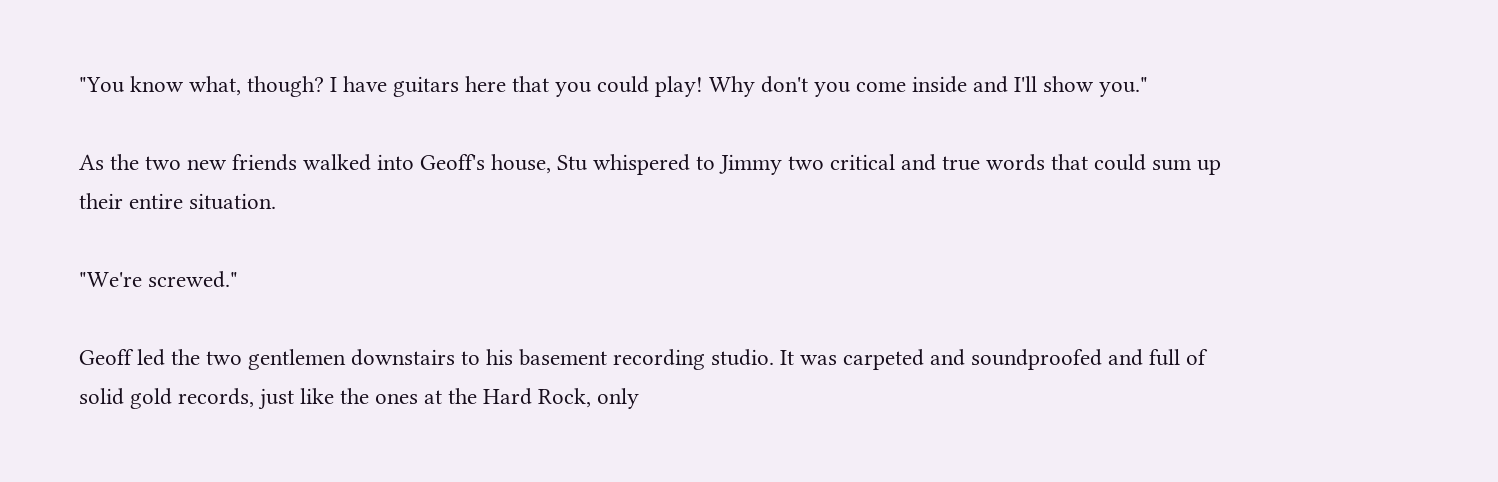"You know what, though? I have guitars here that you could play! Why don't you come inside and I'll show you."

As the two new friends walked into Geoff's house, Stu whispered to Jimmy two critical and true words that could sum up their entire situation.

"We're screwed."

Geoff led the two gentlemen downstairs to his basement recording studio. It was carpeted and soundproofed and full of solid gold records, just like the ones at the Hard Rock, only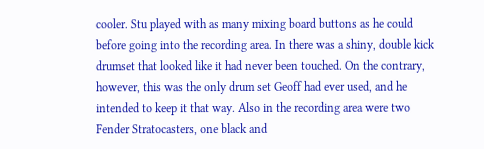cooler. Stu played with as many mixing board buttons as he could before going into the recording area. In there was a shiny, double kick drumset that looked like it had never been touched. On the contrary, however, this was the only drum set Geoff had ever used, and he intended to keep it that way. Also in the recording area were two Fender Stratocasters, one black and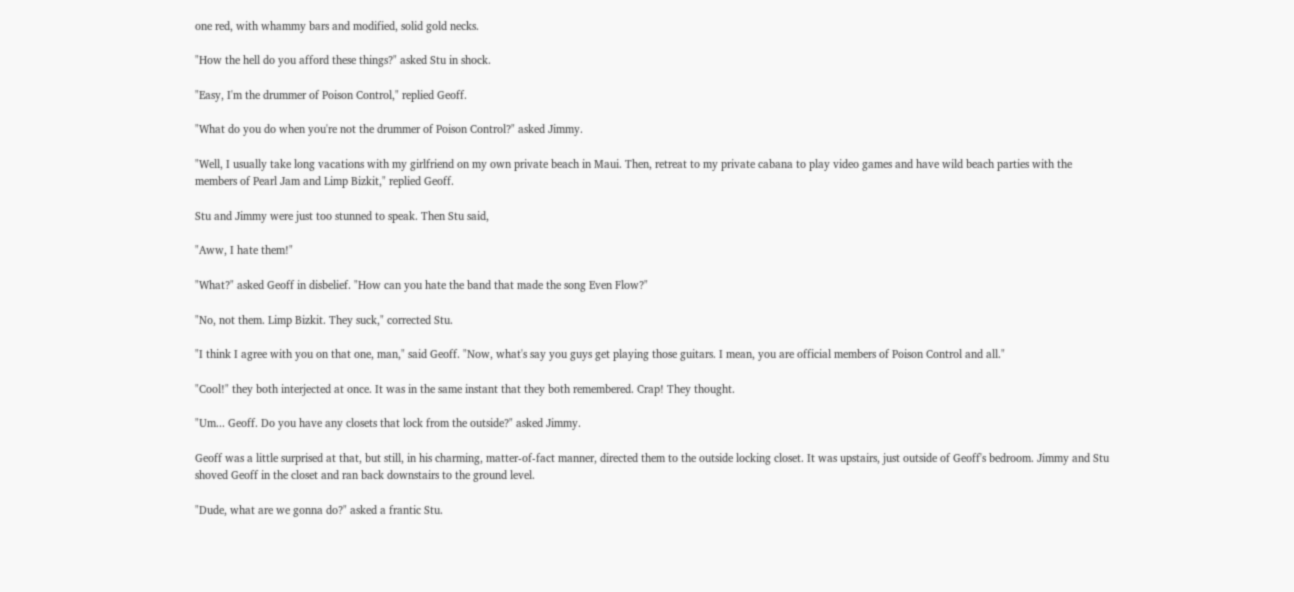one red, with whammy bars and modified, solid gold necks.

"How the hell do you afford these things?" asked Stu in shock.

"Easy, I'm the drummer of Poison Control," replied Geoff.

"What do you do when you're not the drummer of Poison Control?" asked Jimmy.

"Well, I usually take long vacations with my girlfriend on my own private beach in Maui. Then, retreat to my private cabana to play video games and have wild beach parties with the members of Pearl Jam and Limp Bizkit," replied Geoff.

Stu and Jimmy were just too stunned to speak. Then Stu said,

"Aww, I hate them!"

"What?" asked Geoff in disbelief. "How can you hate the band that made the song Even Flow?"

"No, not them. Limp Bizkit. They suck," corrected Stu.

"I think I agree with you on that one, man," said Geoff. "Now, what's say you guys get playing those guitars. I mean, you are official members of Poison Control and all."

"Cool!" they both interjected at once. It was in the same instant that they both remembered. Crap! They thought.

"Um... Geoff. Do you have any closets that lock from the outside?" asked Jimmy.

Geoff was a little surprised at that, but still, in his charming, matter-of-fact manner, directed them to the outside locking closet. It was upstairs, just outside of Geoff's bedroom. Jimmy and Stu shoved Geoff in the closet and ran back downstairs to the ground level.

"Dude, what are we gonna do?" asked a frantic Stu.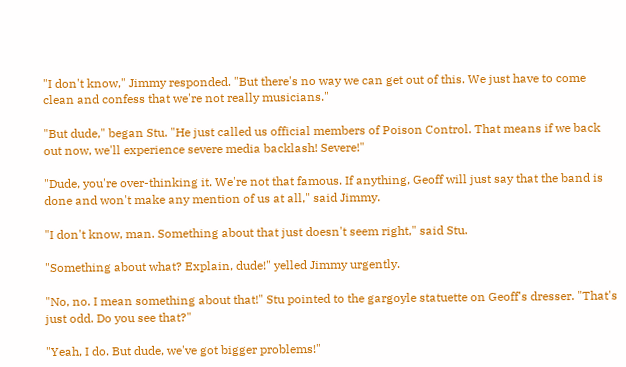"I don't know," Jimmy responded. "But there's no way we can get out of this. We just have to come clean and confess that we're not really musicians."

"But dude," began Stu. "He just called us official members of Poison Control. That means if we back out now, we'll experience severe media backlash! Severe!"

"Dude, you're over-thinking it. We're not that famous. If anything, Geoff will just say that the band is done and won't make any mention of us at all," said Jimmy.

"I don't know, man. Something about that just doesn't seem right," said Stu.

"Something about what? Explain, dude!" yelled Jimmy urgently.

"No, no. I mean something about that!" Stu pointed to the gargoyle statuette on Geoff's dresser. "That's just odd. Do you see that?"

"Yeah, I do. But dude, we've got bigger problems!"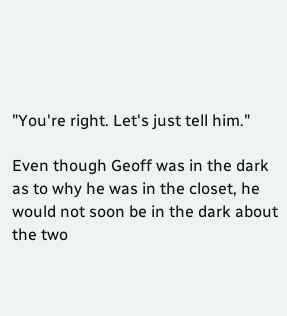"You're right. Let's just tell him."

Even though Geoff was in the dark as to why he was in the closet, he would not soon be in the dark about the two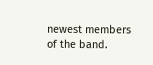newest members of the band.